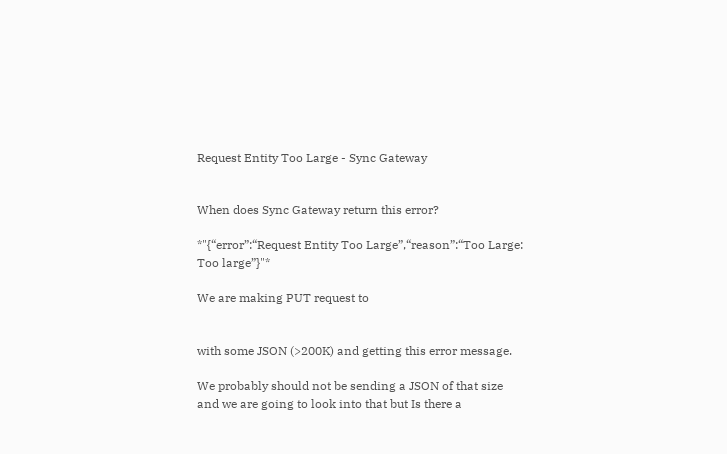Request Entity Too Large - Sync Gateway


When does Sync Gateway return this error?

*"{“error”:“Request Entity Too Large”,“reason”:“Too Large: Too large”}"*

We are making PUT request to


with some JSON (>200K) and getting this error message.

We probably should not be sending a JSON of that size and we are going to look into that but Is there a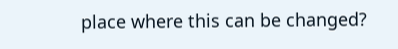place where this can be changed?